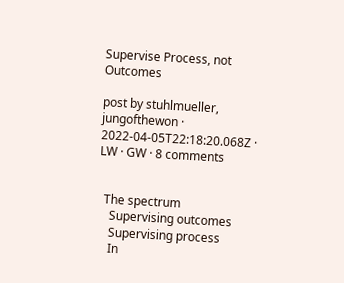Supervise Process, not Outcomes

post by stuhlmueller, jungofthewon · 2022-04-05T22:18:20.068Z · LW · GW · 8 comments


  The spectrum
    Supervising outcomes
    Supervising process
    In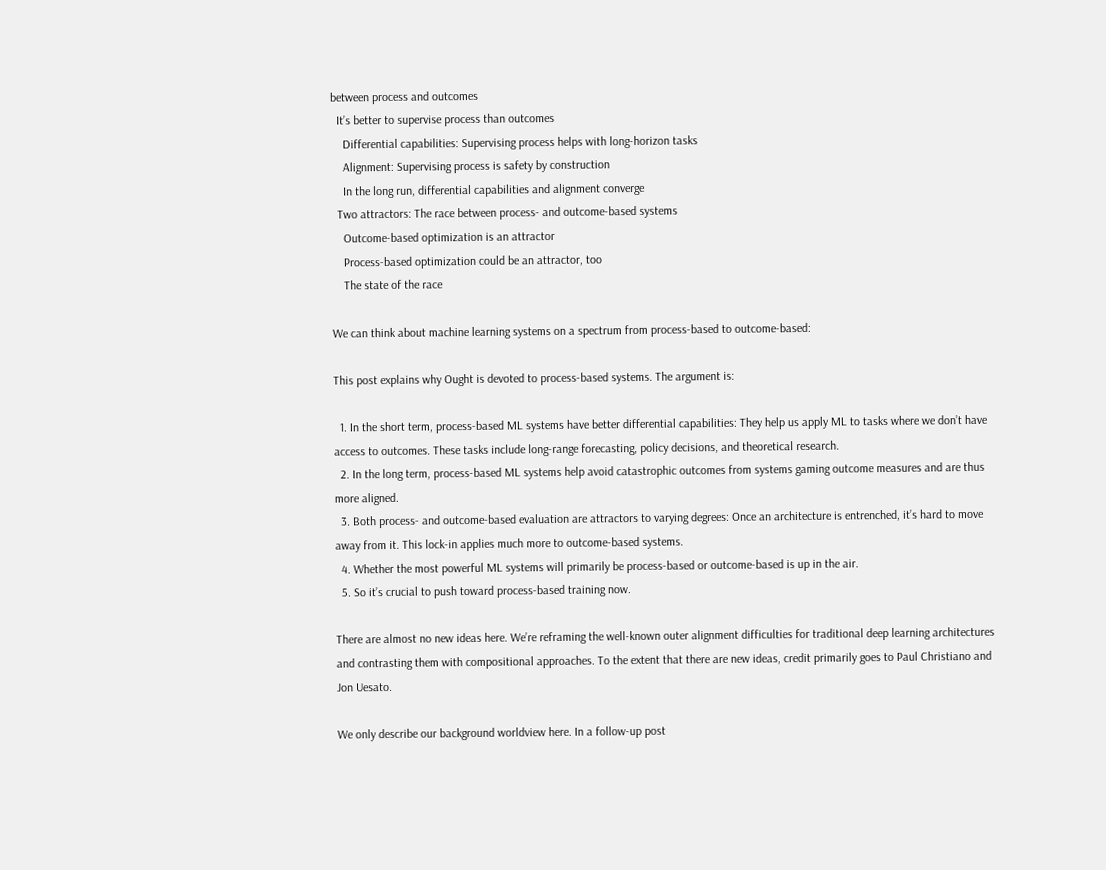between process and outcomes
  It’s better to supervise process than outcomes
    Differential capabilities: Supervising process helps with long-horizon tasks
    Alignment: Supervising process is safety by construction
    In the long run, differential capabilities and alignment converge
  Two attractors: The race between process- and outcome-based systems
    Outcome-based optimization is an attractor
    Process-based optimization could be an attractor, too
    The state of the race

We can think about machine learning systems on a spectrum from process-based to outcome-based:

This post explains why Ought is devoted to process-based systems. The argument is:

  1. In the short term, process-based ML systems have better differential capabilities: They help us apply ML to tasks where we don’t have access to outcomes. These tasks include long-range forecasting, policy decisions, and theoretical research.
  2. In the long term, process-based ML systems help avoid catastrophic outcomes from systems gaming outcome measures and are thus more aligned.
  3. Both process- and outcome-based evaluation are attractors to varying degrees: Once an architecture is entrenched, it’s hard to move away from it. This lock-in applies much more to outcome-based systems.
  4. Whether the most powerful ML systems will primarily be process-based or outcome-based is up in the air.
  5. So it’s crucial to push toward process-based training now.

There are almost no new ideas here. We’re reframing the well-known outer alignment difficulties for traditional deep learning architectures and contrasting them with compositional approaches. To the extent that there are new ideas, credit primarily goes to Paul Christiano and Jon Uesato.

We only describe our background worldview here. In a follow-up post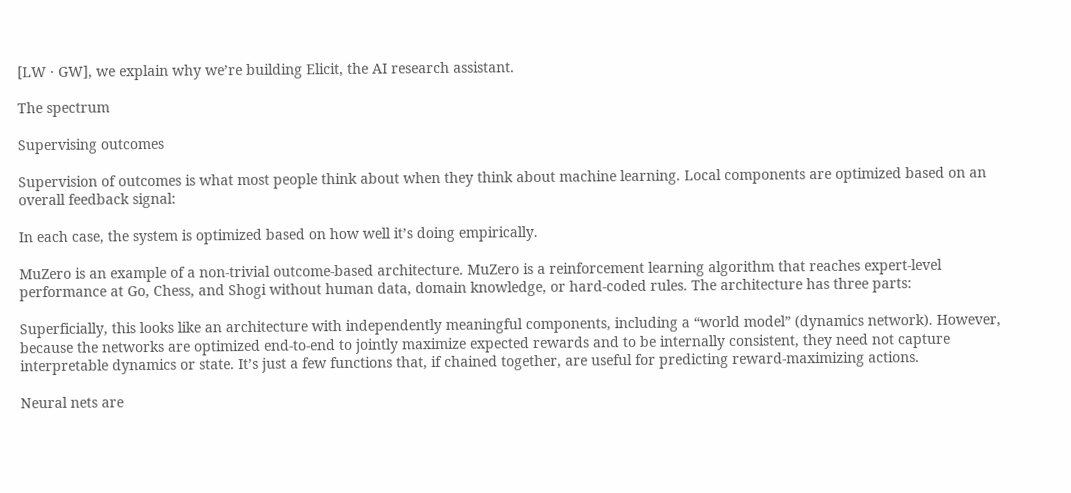[LW · GW], we explain why we’re building Elicit, the AI research assistant.

The spectrum

Supervising outcomes

Supervision of outcomes is what most people think about when they think about machine learning. Local components are optimized based on an overall feedback signal:

In each case, the system is optimized based on how well it’s doing empirically.

MuZero is an example of a non-trivial outcome-based architecture. MuZero is a reinforcement learning algorithm that reaches expert-level performance at Go, Chess, and Shogi without human data, domain knowledge, or hard-coded rules. The architecture has three parts:

Superficially, this looks like an architecture with independently meaningful components, including a “world model” (dynamics network). However, because the networks are optimized end-to-end to jointly maximize expected rewards and to be internally consistent, they need not capture interpretable dynamics or state. It’s just a few functions that, if chained together, are useful for predicting reward-maximizing actions.

Neural nets are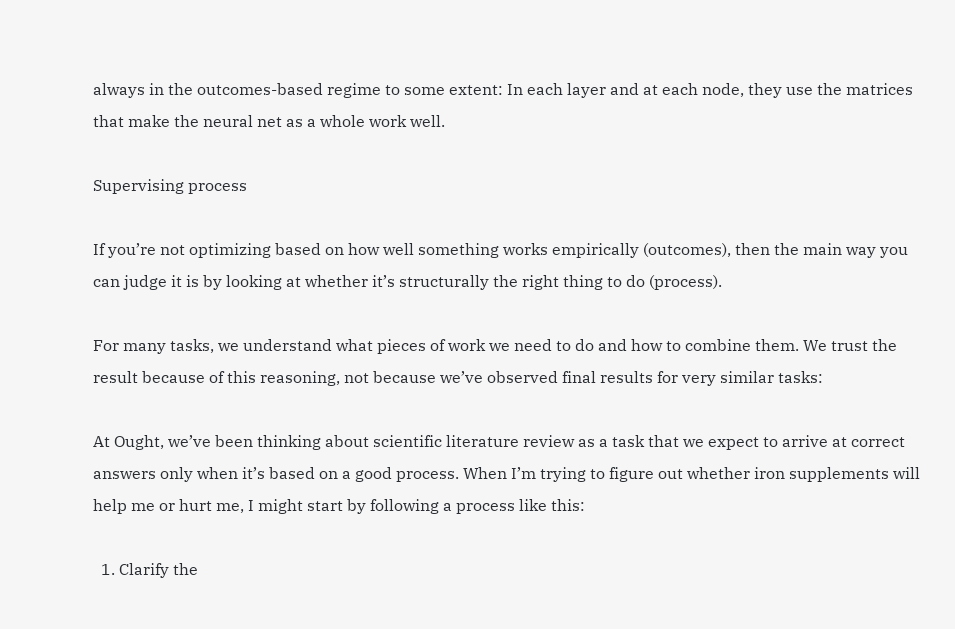always in the outcomes-based regime to some extent: In each layer and at each node, they use the matrices that make the neural net as a whole work well.

Supervising process

If you’re not optimizing based on how well something works empirically (outcomes), then the main way you can judge it is by looking at whether it’s structurally the right thing to do (process).

For many tasks, we understand what pieces of work we need to do and how to combine them. We trust the result because of this reasoning, not because we’ve observed final results for very similar tasks:

At Ought, we’ve been thinking about scientific literature review as a task that we expect to arrive at correct answers only when it’s based on a good process. When I’m trying to figure out whether iron supplements will help me or hurt me, I might start by following a process like this:

  1. Clarify the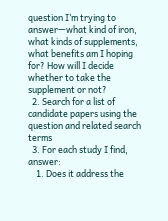question I’m trying to answer—what kind of iron, what kinds of supplements, what benefits am I hoping for? How will I decide whether to take the supplement or not?
  2. Search for a list of candidate papers using the question and related search terms
  3. For each study I find, answer:
    1. Does it address the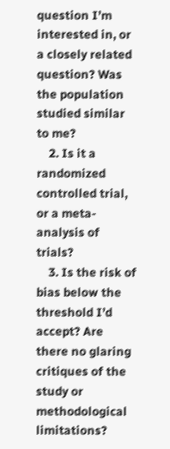question I’m interested in, or a closely related question? Was the population studied similar to me?
    2. Is it a randomized controlled trial, or a meta-analysis of trials?
    3. Is the risk of bias below the threshold I’d accept? Are there no glaring critiques of the study or methodological limitations?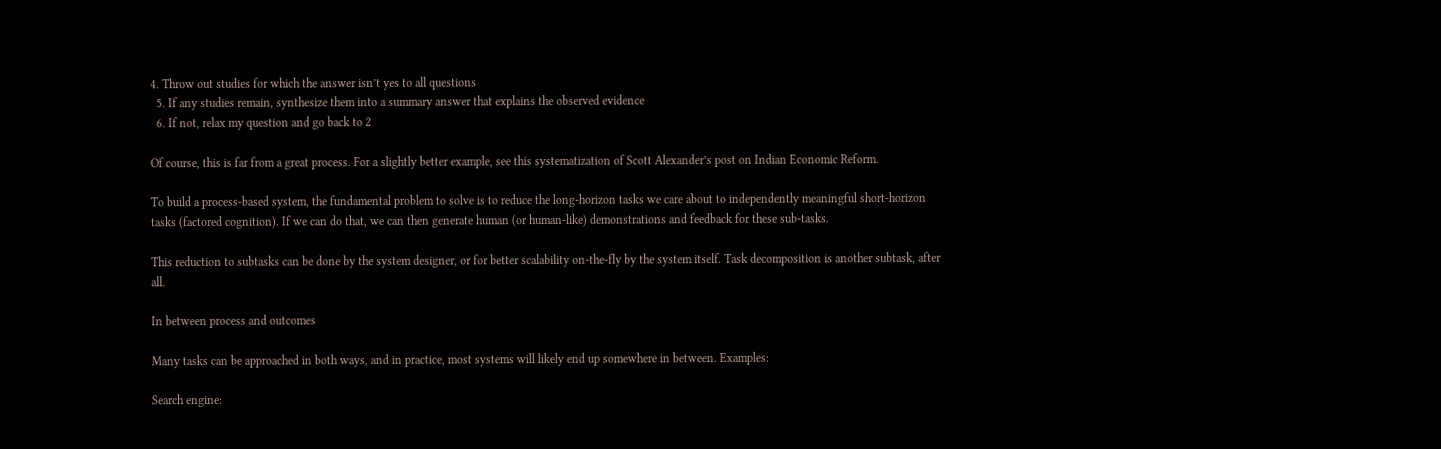4. Throw out studies for which the answer isn’t yes to all questions
  5. If any studies remain, synthesize them into a summary answer that explains the observed evidence
  6. If not, relax my question and go back to 2

Of course, this is far from a great process. For a slightly better example, see this systematization of Scott Alexander’s post on Indian Economic Reform.

To build a process-based system, the fundamental problem to solve is to reduce the long-horizon tasks we care about to independently meaningful short-horizon tasks (factored cognition). If we can do that, we can then generate human (or human-like) demonstrations and feedback for these sub-tasks.

This reduction to subtasks can be done by the system designer, or for better scalability on-the-fly by the system itself. Task decomposition is another subtask, after all.

In between process and outcomes

Many tasks can be approached in both ways, and in practice, most systems will likely end up somewhere in between. Examples:

Search engine: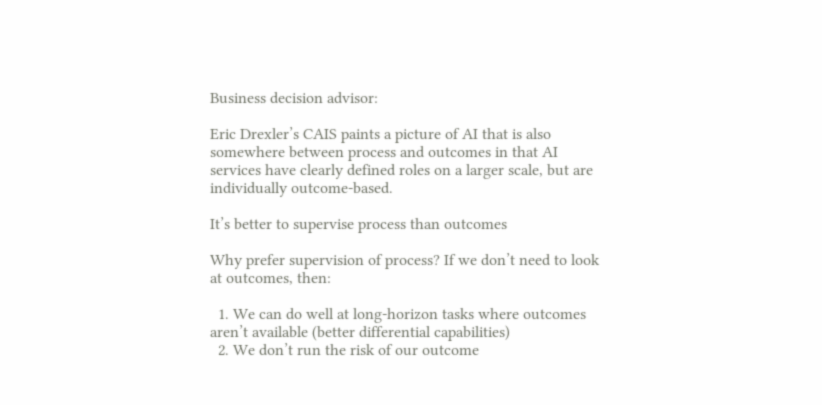Business decision advisor:

Eric Drexler’s CAIS paints a picture of AI that is also somewhere between process and outcomes in that AI services have clearly defined roles on a larger scale, but are individually outcome-based.

It’s better to supervise process than outcomes

Why prefer supervision of process? If we don’t need to look at outcomes, then:

  1. We can do well at long-horizon tasks where outcomes aren’t available (better differential capabilities)
  2. We don’t run the risk of our outcome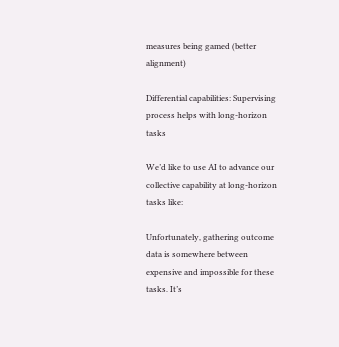measures being gamed (better alignment)

Differential capabilities: Supervising process helps with long-horizon tasks

We’d like to use AI to advance our collective capability at long-horizon tasks like:

Unfortunately, gathering outcome data is somewhere between expensive and impossible for these tasks. It’s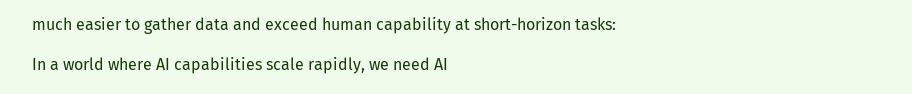much easier to gather data and exceed human capability at short-horizon tasks:

In a world where AI capabilities scale rapidly, we need AI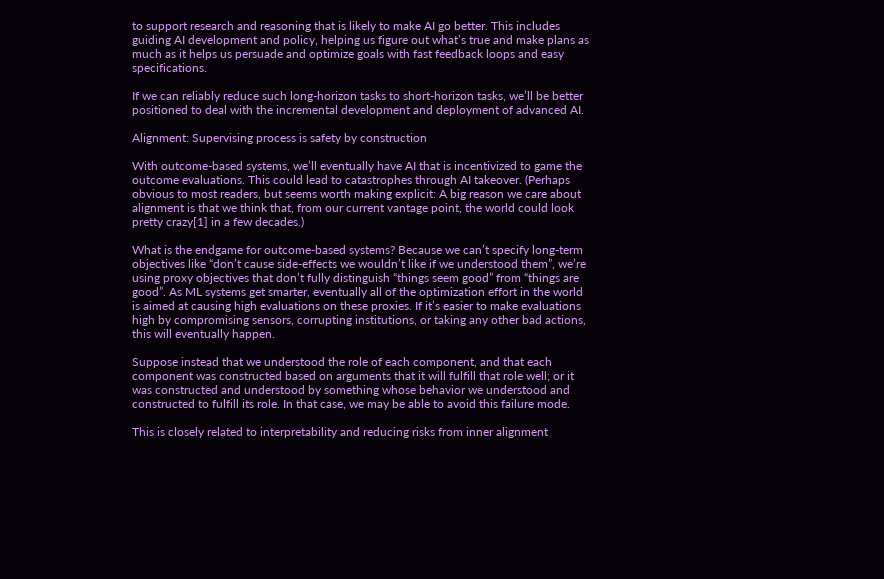to support research and reasoning that is likely to make AI go better. This includes guiding AI development and policy, helping us figure out what’s true and make plans as much as it helps us persuade and optimize goals with fast feedback loops and easy specifications.

If we can reliably reduce such long-horizon tasks to short-horizon tasks, we’ll be better positioned to deal with the incremental development and deployment of advanced AI.

Alignment: Supervising process is safety by construction

With outcome-based systems, we’ll eventually have AI that is incentivized to game the outcome evaluations. This could lead to catastrophes through AI takeover. (Perhaps obvious to most readers, but seems worth making explicit: A big reason we care about alignment is that we think that, from our current vantage point, the world could look pretty crazy[1] in a few decades.)

What is the endgame for outcome-based systems? Because we can’t specify long-term objectives like “don’t cause side-effects we wouldn’t like if we understood them”, we’re using proxy objectives that don’t fully distinguish “things seem good” from “things are good”. As ML systems get smarter, eventually all of the optimization effort in the world is aimed at causing high evaluations on these proxies. If it’s easier to make evaluations high by compromising sensors, corrupting institutions, or taking any other bad actions, this will eventually happen.

Suppose instead that we understood the role of each component, and that each component was constructed based on arguments that it will fulfill that role well; or it was constructed and understood by something whose behavior we understood and constructed to fulfill its role. In that case, we may be able to avoid this failure mode.

This is closely related to interpretability and reducing risks from inner alignment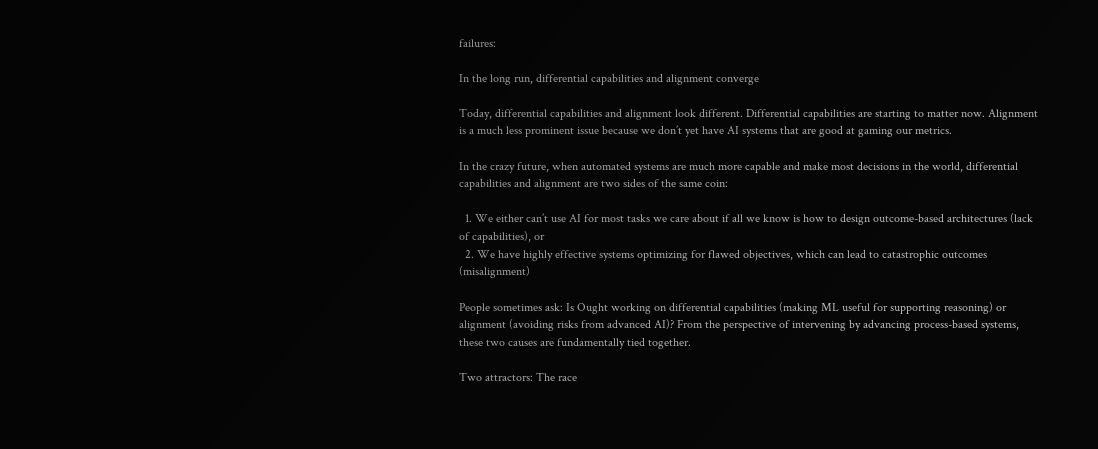failures:

In the long run, differential capabilities and alignment converge

Today, differential capabilities and alignment look different. Differential capabilities are starting to matter now. Alignment is a much less prominent issue because we don’t yet have AI systems that are good at gaming our metrics.

In the crazy future, when automated systems are much more capable and make most decisions in the world, differential capabilities and alignment are two sides of the same coin:

  1. We either can’t use AI for most tasks we care about if all we know is how to design outcome-based architectures (lack of capabilities), or
  2. We have highly effective systems optimizing for flawed objectives, which can lead to catastrophic outcomes (misalignment)

People sometimes ask: Is Ought working on differential capabilities (making ML useful for supporting reasoning) or alignment (avoiding risks from advanced AI)? From the perspective of intervening by advancing process-based systems, these two causes are fundamentally tied together.

Two attractors: The race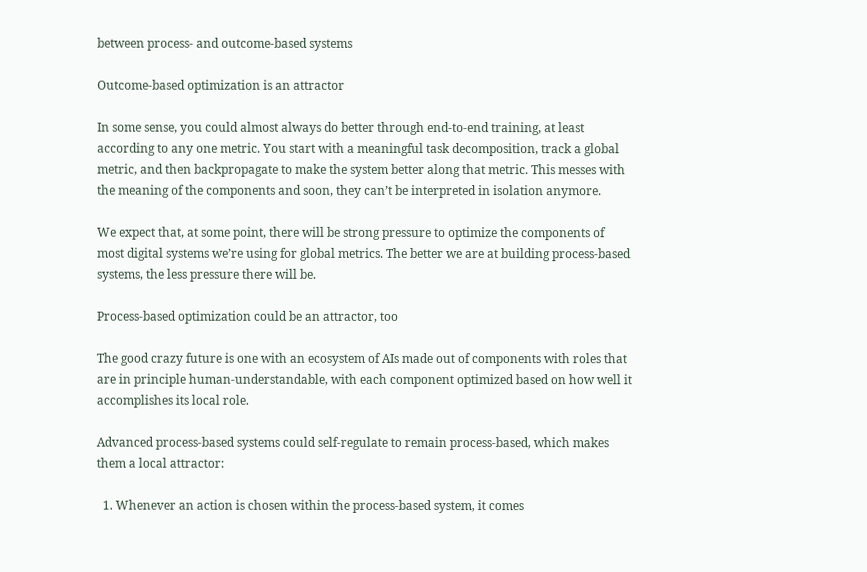between process- and outcome-based systems

Outcome-based optimization is an attractor

In some sense, you could almost always do better through end-to-end training, at least according to any one metric. You start with a meaningful task decomposition, track a global metric, and then backpropagate to make the system better along that metric. This messes with the meaning of the components and soon, they can’t be interpreted in isolation anymore.

We expect that, at some point, there will be strong pressure to optimize the components of most digital systems we’re using for global metrics. The better we are at building process-based systems, the less pressure there will be.

Process-based optimization could be an attractor, too

The good crazy future is one with an ecosystem of AIs made out of components with roles that are in principle human-understandable, with each component optimized based on how well it accomplishes its local role.

Advanced process-based systems could self-regulate to remain process-based, which makes them a local attractor:

  1. Whenever an action is chosen within the process-based system, it comes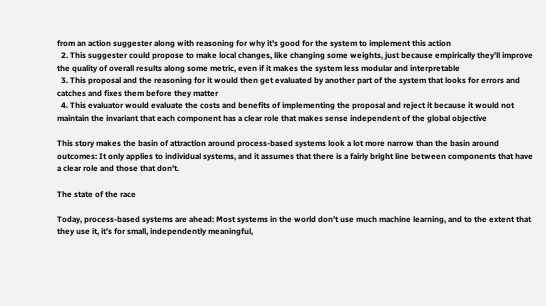from an action suggester along with reasoning for why it’s good for the system to implement this action
  2. This suggester could propose to make local changes, like changing some weights, just because empirically they’ll improve the quality of overall results along some metric, even if it makes the system less modular and interpretable
  3. This proposal and the reasoning for it would then get evaluated by another part of the system that looks for errors and catches and fixes them before they matter
  4. This evaluator would evaluate the costs and benefits of implementing the proposal and reject it because it would not maintain the invariant that each component has a clear role that makes sense independent of the global objective

This story makes the basin of attraction around process-based systems look a lot more narrow than the basin around outcomes: It only applies to individual systems, and it assumes that there is a fairly bright line between components that have a clear role and those that don’t.

The state of the race

Today, process-based systems are ahead: Most systems in the world don’t use much machine learning, and to the extent that they use it, it’s for small, independently meaningful,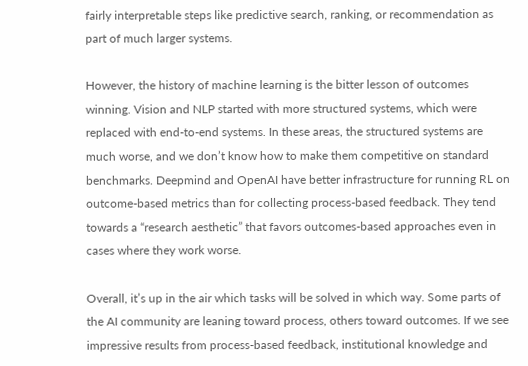fairly interpretable steps like predictive search, ranking, or recommendation as part of much larger systems.

However, the history of machine learning is the bitter lesson of outcomes winning. Vision and NLP started with more structured systems, which were replaced with end-to-end systems. In these areas, the structured systems are much worse, and we don’t know how to make them competitive on standard benchmarks. Deepmind and OpenAI have better infrastructure for running RL on outcome-based metrics than for collecting process-based feedback. They tend towards a “research aesthetic” that favors outcomes-based approaches even in cases where they work worse.

Overall, it’s up in the air which tasks will be solved in which way. Some parts of the AI community are leaning toward process, others toward outcomes. If we see impressive results from process-based feedback, institutional knowledge and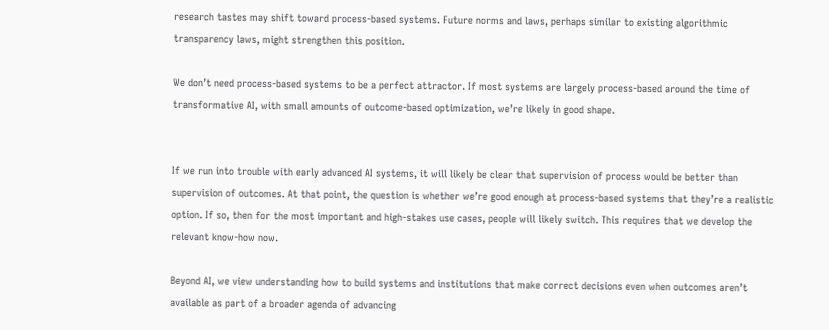research tastes may shift toward process-based systems. Future norms and laws, perhaps similar to existing algorithmic transparency laws, might strengthen this position.

We don’t need process-based systems to be a perfect attractor. If most systems are largely process-based around the time of transformative AI, with small amounts of outcome-based optimization, we’re likely in good shape.


If we run into trouble with early advanced AI systems, it will likely be clear that supervision of process would be better than supervision of outcomes. At that point, the question is whether we’re good enough at process-based systems that they’re a realistic option. If so, then for the most important and high-stakes use cases, people will likely switch. This requires that we develop the relevant know-how now.

Beyond AI, we view understanding how to build systems and institutions that make correct decisions even when outcomes aren’t available as part of a broader agenda of advancing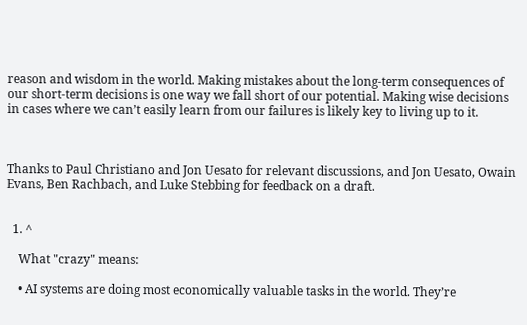reason and wisdom in the world. Making mistakes about the long-term consequences of our short-term decisions is one way we fall short of our potential. Making wise decisions in cases where we can’t easily learn from our failures is likely key to living up to it.



Thanks to Paul Christiano and Jon Uesato for relevant discussions, and Jon Uesato, Owain Evans, Ben Rachbach, and Luke Stebbing for feedback on a draft.


  1. ^

    What "crazy" means:

    • AI systems are doing most economically valuable tasks in the world. They’re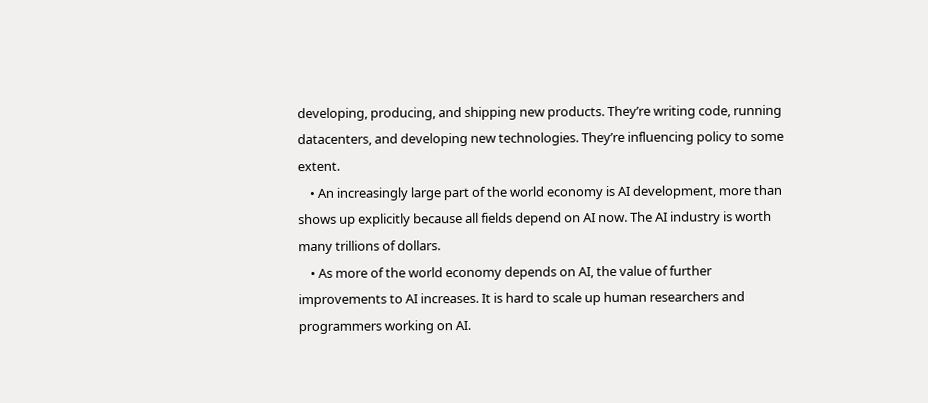developing, producing, and shipping new products. They’re writing code, running datacenters, and developing new technologies. They’re influencing policy to some extent.
    • An increasingly large part of the world economy is AI development, more than shows up explicitly because all fields depend on AI now. The AI industry is worth many trillions of dollars.
    • As more of the world economy depends on AI, the value of further improvements to AI increases. It is hard to scale up human researchers and programmers working on AI.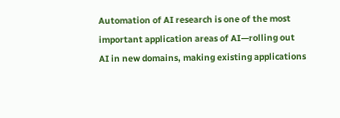Automation of AI research is one of the most important application areas of AI—rolling out AI in new domains, making existing applications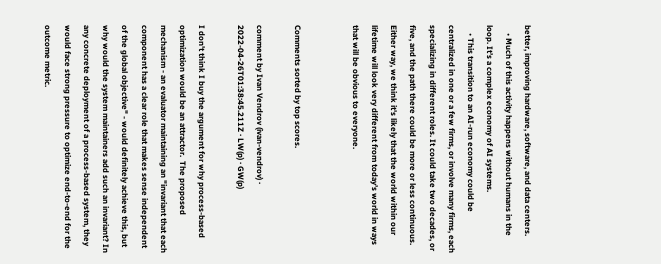better, improving hardware, software, and data centers.
    • Much of this activity happens without humans in the loop. It’s a complex economy of AI systems.
    • This transition to an AI-run economy could be centralized in one or a few firms, or involve many firms, each specializing in different roles. It could take two decades, or five, and the path there could be more or less continuous. Either way, we think it's likely that the world within our lifetime will look very different from today’s world in ways that will be obvious to everyone.


Comments sorted by top scores.

comment by Ivan Vendrov (ivan-vendrov) · 2022-04-26T01:38:45.211Z · LW(p) · GW(p)

I don't think I buy the argument for why process-based optimization would be an attractor.  The proposed mechanism - an evaluator maintaining an "invariant that each component has a clear role that makes sense independent of the global objective" - would definitely achieve this, but why would the system maintainers add such an invariant? In any concrete deployment of a process-based system, they would face strong pressure to optimize end-to-end for the outcome metric.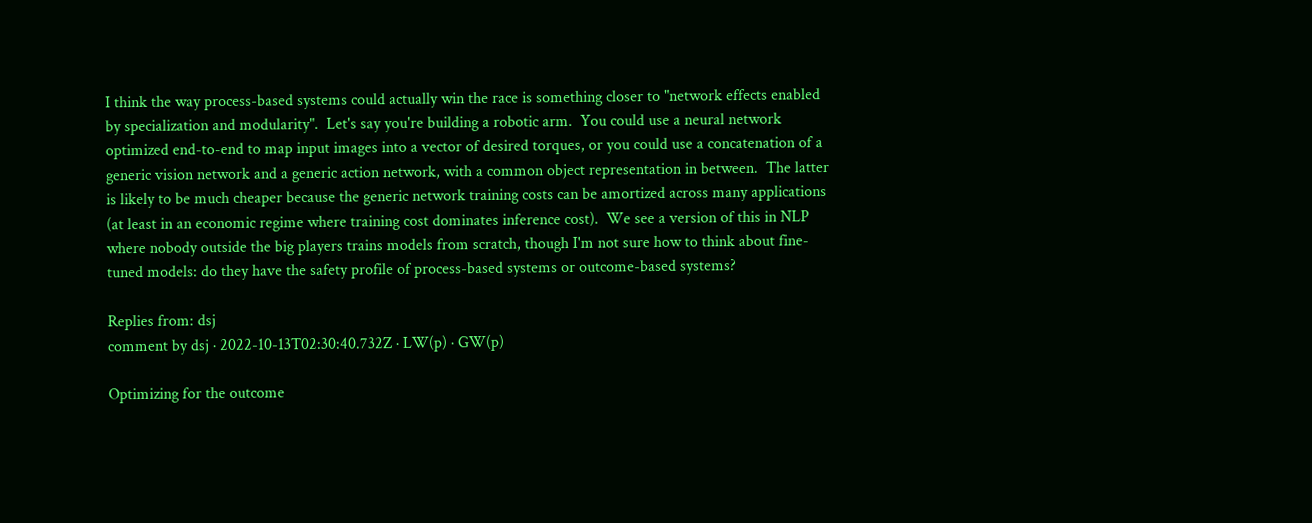I think the way process-based systems could actually win the race is something closer to "network effects enabled by specialization and modularity".  Let's say you're building a robotic arm.  You could use a neural network optimized end-to-end to map input images into a vector of desired torques, or you could use a concatenation of a generic vision network and a generic action network, with a common object representation in between.  The latter is likely to be much cheaper because the generic network training costs can be amortized across many applications (at least in an economic regime where training cost dominates inference cost).  We see a version of this in NLP where nobody outside the big players trains models from scratch, though I'm not sure how to think about fine-tuned models: do they have the safety profile of process-based systems or outcome-based systems?

Replies from: dsj
comment by dsj · 2022-10-13T02:30:40.732Z · LW(p) · GW(p)

Optimizing for the outcome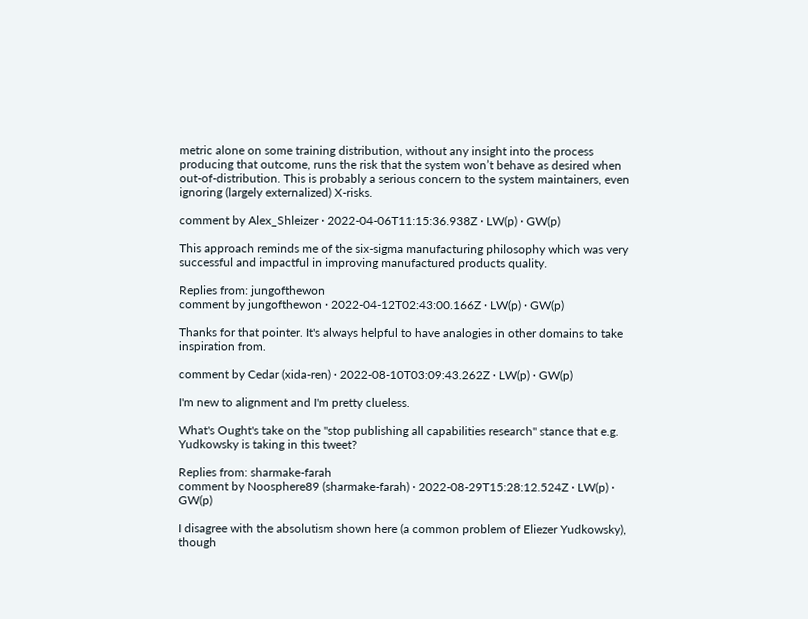metric alone on some training distribution, without any insight into the process producing that outcome, runs the risk that the system won’t behave as desired when out-of-distribution. This is probably a serious concern to the system maintainers, even ignoring (largely externalized) X-risks.

comment by Alex_Shleizer · 2022-04-06T11:15:36.938Z · LW(p) · GW(p)

This approach reminds me of the six-sigma manufacturing philosophy which was very successful and impactful in improving manufactured products quality.

Replies from: jungofthewon
comment by jungofthewon · 2022-04-12T02:43:00.166Z · LW(p) · GW(p)

Thanks for that pointer. It's always helpful to have analogies in other domains to take inspiration from.

comment by Cedar (xida-ren) · 2022-08-10T03:09:43.262Z · LW(p) · GW(p)

I'm new to alignment and I'm pretty clueless.

What's Ought's take on the "stop publishing all capabilities research" stance that e.g. Yudkowsky is taking in this tweet?

Replies from: sharmake-farah
comment by Noosphere89 (sharmake-farah) · 2022-08-29T15:28:12.524Z · LW(p) · GW(p)

I disagree with the absolutism shown here (a common problem of Eliezer Yudkowsky), though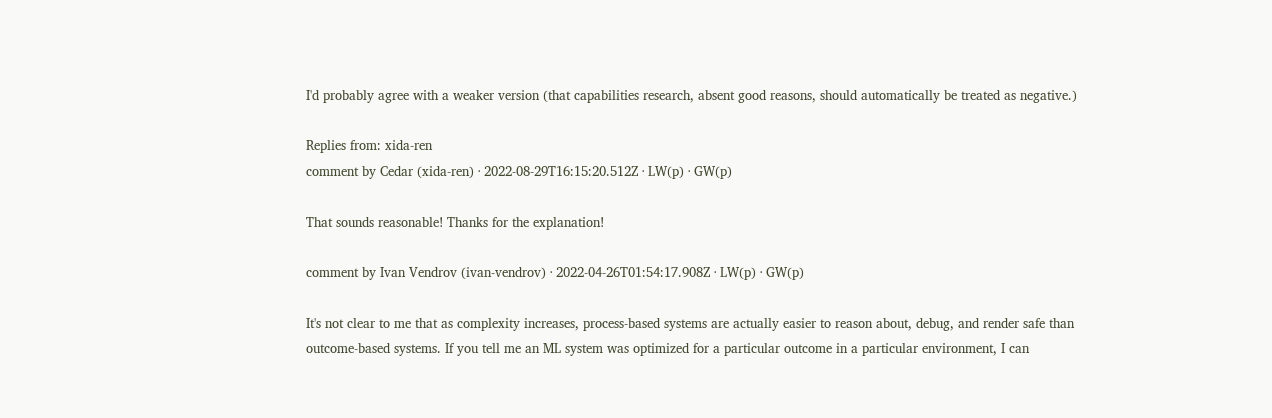I'd probably agree with a weaker version (that capabilities research, absent good reasons, should automatically be treated as negative.)

Replies from: xida-ren
comment by Cedar (xida-ren) · 2022-08-29T16:15:20.512Z · LW(p) · GW(p)

That sounds reasonable! Thanks for the explanation!

comment by Ivan Vendrov (ivan-vendrov) · 2022-04-26T01:54:17.908Z · LW(p) · GW(p)

It's not clear to me that as complexity increases, process-based systems are actually easier to reason about, debug, and render safe than outcome-based systems. If you tell me an ML system was optimized for a particular outcome in a particular environment, I can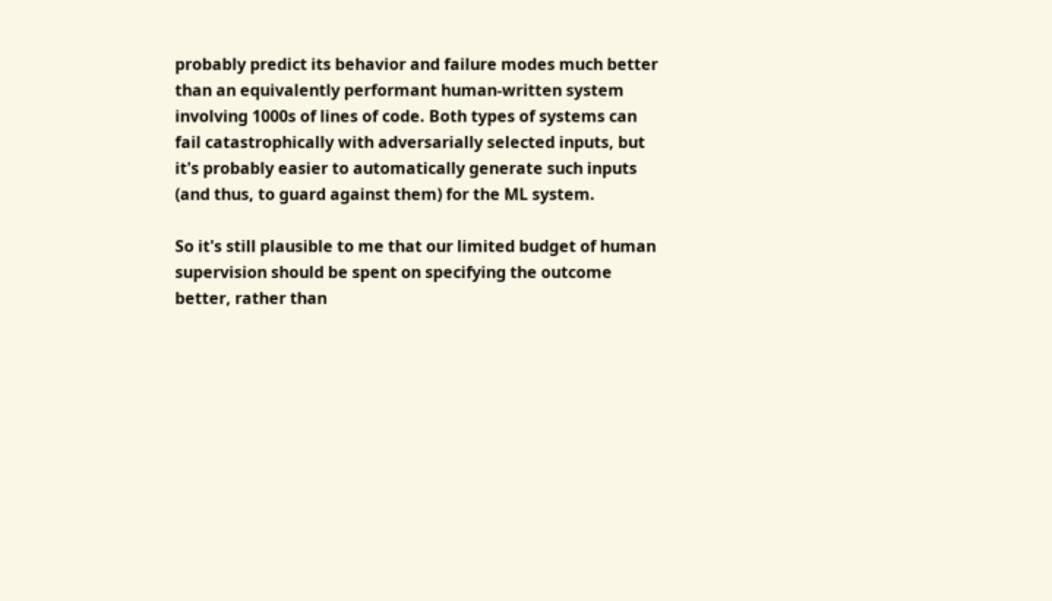probably predict its behavior and failure modes much better than an equivalently performant human-written system involving 1000s of lines of code. Both types of systems can fail catastrophically with adversarially selected inputs, but it's probably easier to automatically generate such inputs (and thus, to guard against them) for the ML system.

So it's still plausible to me that our limited budget of human supervision should be spent on specifying the outcome better, rather than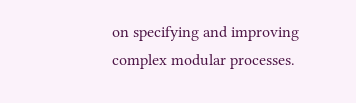on specifying and improving complex modular processes.